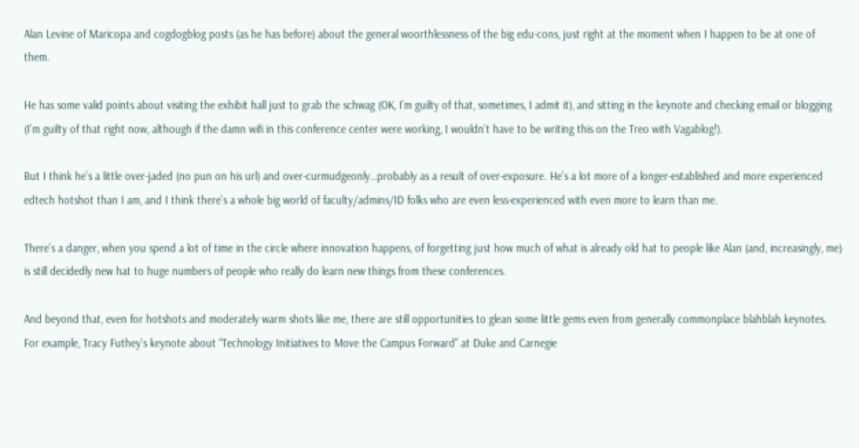Alan Levine of Maricopa and cogdogblog posts (as he has before) about the general woorthlessness of the big edu-cons, just right at the moment when I happen to be at one of them.

He has some valid points about visiting the exhibit hall just to grab the schwag (OK, I’m guilty of that, sometimes, I admit it), and sitting in the keynote and checking email or blogging (I’m guilty of that right now, although if the damn wifi in this conference center were working, I wouldn’t have to be writing this on the Treo with Vagablog!).

But I think he’s a little over-jaded (no pun on his url) and over-curmudgeonly…probably as a result of over-exposure. He’s a lot more of a longer-established and more experienced edtech hotshot than I am, and I think there’s a whole big world of faculty/admins/ID folks who are even less-experienced with even more to learn than me.

There’s a danger, when you spend a lot of time in the circle where innovation happens, of forgetting just how much of what is already old hat to people like Alan (and, increasingly, me) is still decidedly new hat to huge numbers of people who really do learn new things from these conferences.

And beyond that, even for hotshots and moderately warm shots like me, there are still opportunities to glean some little gems even from generally commonplace blahblah keynotes. For example, Tracy Futhey’s keynote about “Technology Initiatives to Move the Campus Forward” at Duke and Carnegie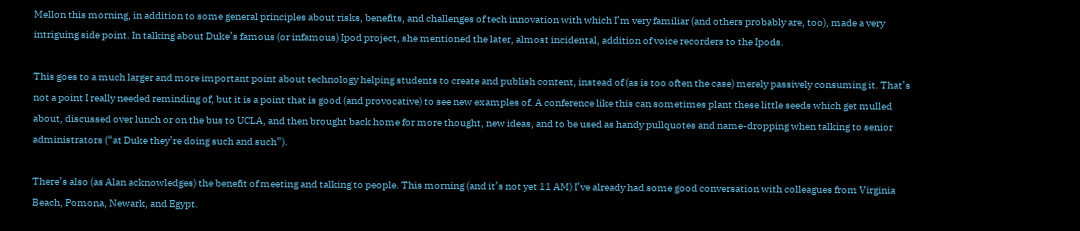Mellon this morning, in addition to some general principles about risks, benefits, and challenges of tech innovation with which I’m very familiar (and others probably are, too), made a very intriguing side point. In talking about Duke’s famous (or infamous) Ipod project, she mentioned the later, almost incidental, addition of voice recorders to the Ipods.

This goes to a much larger and more important point about technology helping students to create and publish content, instead of (as is too often the case) merely passively consuming it. That’s not a point I really needed reminding of, but it is a point that is good (and provocative) to see new examples of. A conference like this can sometimes plant these little seeds which get mulled about, discussed over lunch or on the bus to UCLA, and then brought back home for more thought, new ideas, and to be used as handy pullquotes and name-dropping when talking to senior administrators (“at Duke they’re doing such and such”).

There’s also (as Alan acknowledges) the benefit of meeting and talking to people. This morning (and it’s not yet 11 AM) I’ve already had some good conversation with colleagues from Virginia Beach, Pomona, Newark, and Egypt.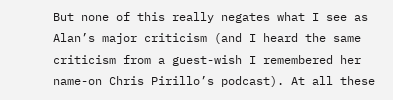But none of this really negates what I see as Alan’s major criticism (and I heard the same criticism from a guest-wish I remembered her name-on Chris Pirillo’s podcast). At all these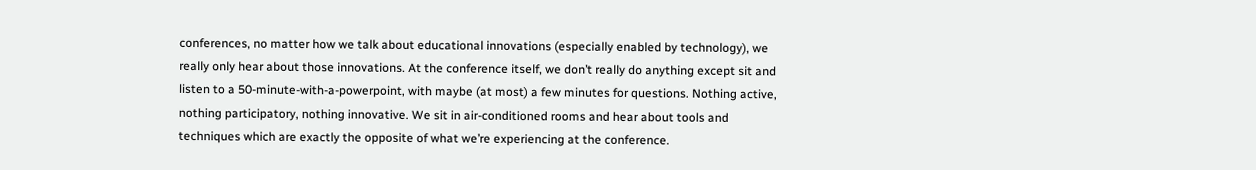conferences, no matter how we talk about educational innovations (especially enabled by technology), we really only hear about those innovations. At the conference itself, we don’t really do anything except sit and listen to a 50-minute-with-a-powerpoint, with maybe (at most) a few minutes for questions. Nothing active, nothing participatory, nothing innovative. We sit in air-conditioned rooms and hear about tools and techniques which are exactly the opposite of what we’re experiencing at the conference.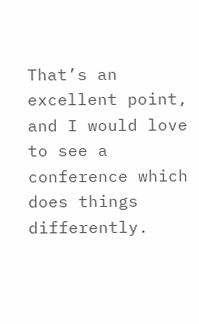That’s an excellent point, and I would love to see a conference which does things differently.